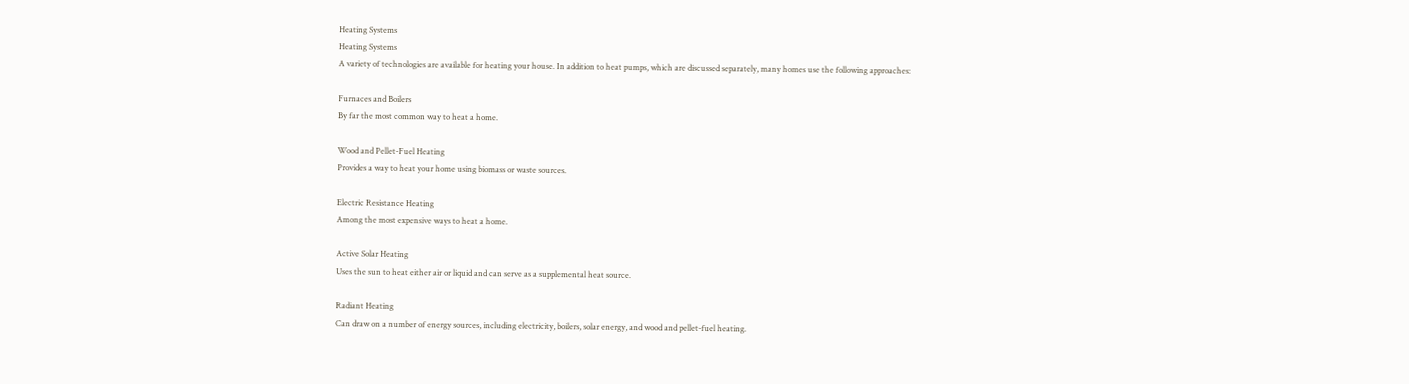Heating Systems
Heating Systems
A variety of technologies are available for heating your house. In addition to heat pumps, which are discussed separately, many homes use the following approaches:

Furnaces and Boilers
By far the most common way to heat a home.

Wood and Pellet-Fuel Heating
Provides a way to heat your home using biomass or waste sources.

Electric Resistance Heating
Among the most expensive ways to heat a home.

Active Solar Heating
Uses the sun to heat either air or liquid and can serve as a supplemental heat source.

Radiant Heating
Can draw on a number of energy sources, including electricity, boilers, solar energy, and wood and pellet-fuel heating.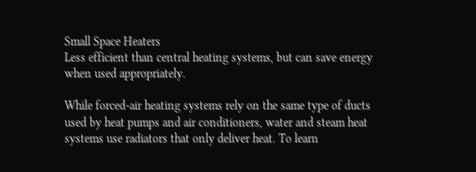Small Space Heaters
Less efficient than central heating systems, but can save energy when used appropriately.

While forced-air heating systems rely on the same type of ducts used by heat pumps and air conditioners, water and steam heat systems use radiators that only deliver heat. To learn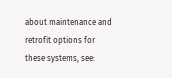about maintenance and retrofit options for these systems, see: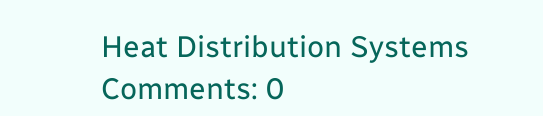Heat Distribution Systems
Comments: 0